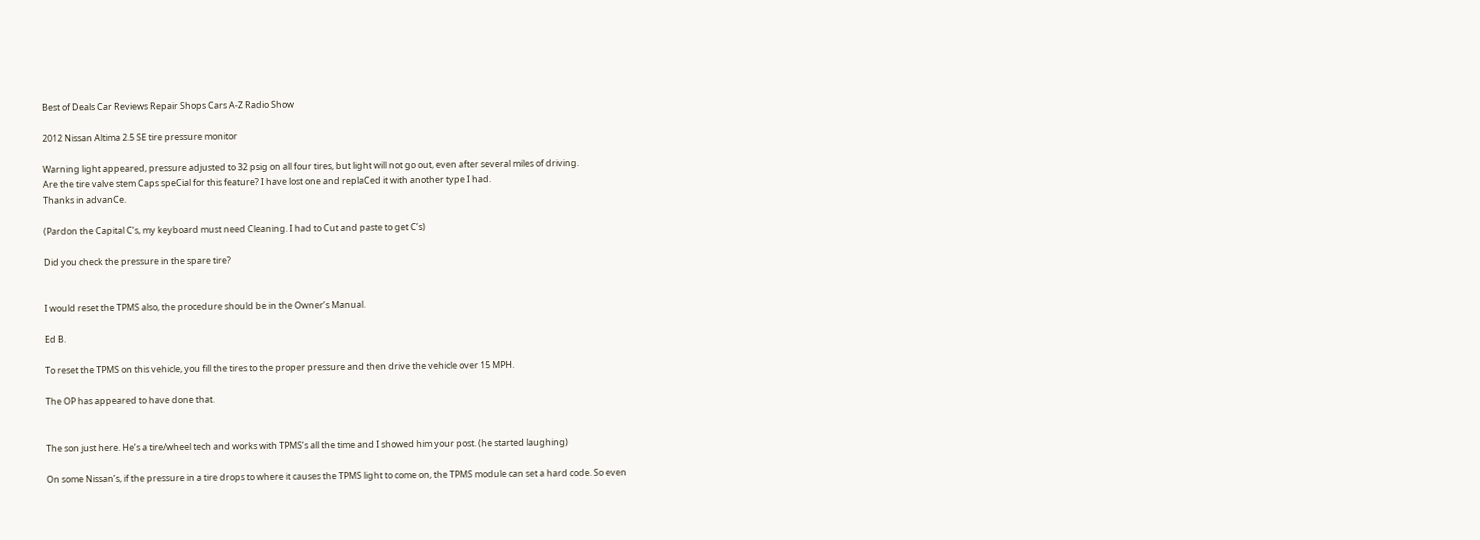Best of Deals Car Reviews Repair Shops Cars A-Z Radio Show

2012 Nissan Altima 2.5 SE tire pressure monitor

Warning light appeared, pressure adjusted to 32 psig on all four tires, but light will not go out, even after several miles of driving.
Are the tire valve stem Caps speCial for this feature? I have lost one and replaCed it with another type I had.
Thanks in advanCe.

(Pardon the Capital C’s, my keyboard must need Cleaning. I had to Cut and paste to get C’s)

Did you check the pressure in the spare tire?


I would reset the TPMS also, the procedure should be in the Owner’s Manual.

Ed B.

To reset the TPMS on this vehicle, you fill the tires to the proper pressure and then drive the vehicle over 15 MPH.

The OP has appeared to have done that.


The son just here. He’s a tire/wheel tech and works with TPMS’s all the time and I showed him your post. (he started laughing)

On some Nissan’s, if the pressure in a tire drops to where it causes the TPMS light to come on, the TPMS module can set a hard code. So even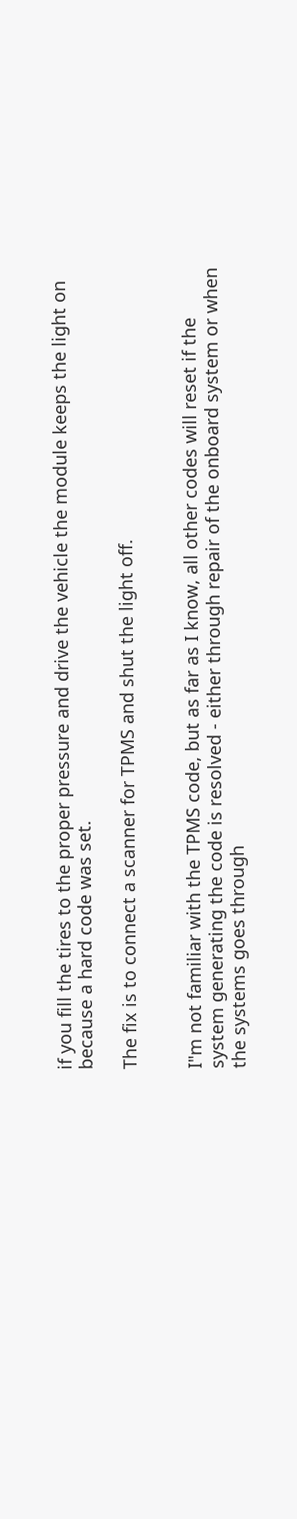if you fill the tires to the proper pressure and drive the vehicle the module keeps the light on because a hard code was set.

The fix is to connect a scanner for TPMS and shut the light off.


I"m not familiar with the TPMS code, but as far as I know, all other codes will reset if the system generating the code is resolved - either through repair of the onboard system or when the systems goes through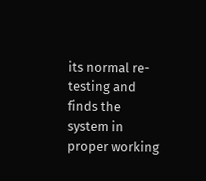its normal re-testing and finds the system in proper working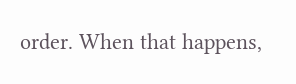order. When that happens,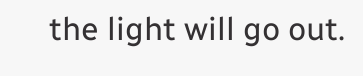the light will go out.